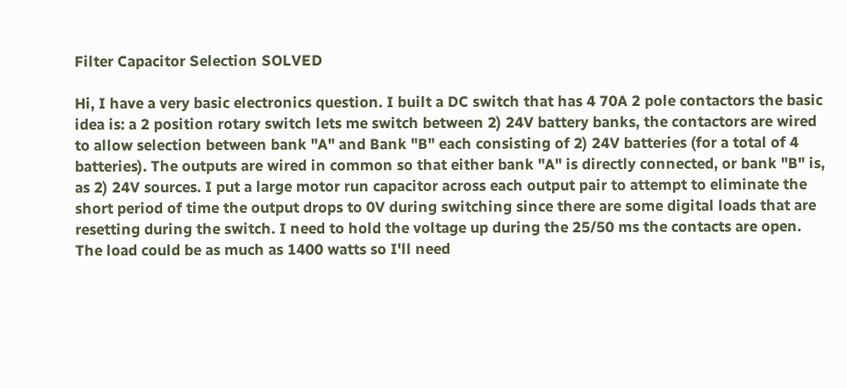Filter Capacitor Selection SOLVED

Hi, I have a very basic electronics question. I built a DC switch that has 4 70A 2 pole contactors the basic idea is: a 2 position rotary switch lets me switch between 2) 24V battery banks, the contactors are wired to allow selection between bank "A" and Bank "B" each consisting of 2) 24V batteries (for a total of 4 batteries). The outputs are wired in common so that either bank "A" is directly connected, or bank "B" is, as 2) 24V sources. I put a large motor run capacitor across each output pair to attempt to eliminate the short period of time the output drops to 0V during switching since there are some digital loads that are resetting during the switch. I need to hold the voltage up during the 25/50 ms the contacts are open. The load could be as much as 1400 watts so I'll need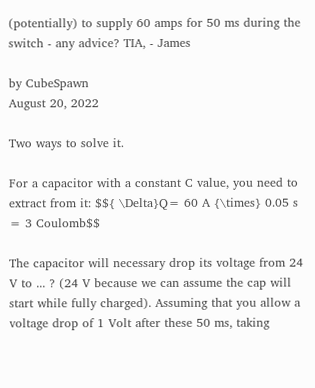(potentially) to supply 60 amps for 50 ms during the switch - any advice? TIA, - James

by CubeSpawn
August 20, 2022

Two ways to solve it.

For a capacitor with a constant C value, you need to extract from it: $${ \Delta}Q= 60 A {\times} 0.05 s = 3 Coulomb$$

The capacitor will necessary drop its voltage from 24 V to ... ? (24 V because we can assume the cap will start while fully charged). Assuming that you allow a voltage drop of 1 Volt after these 50 ms, taking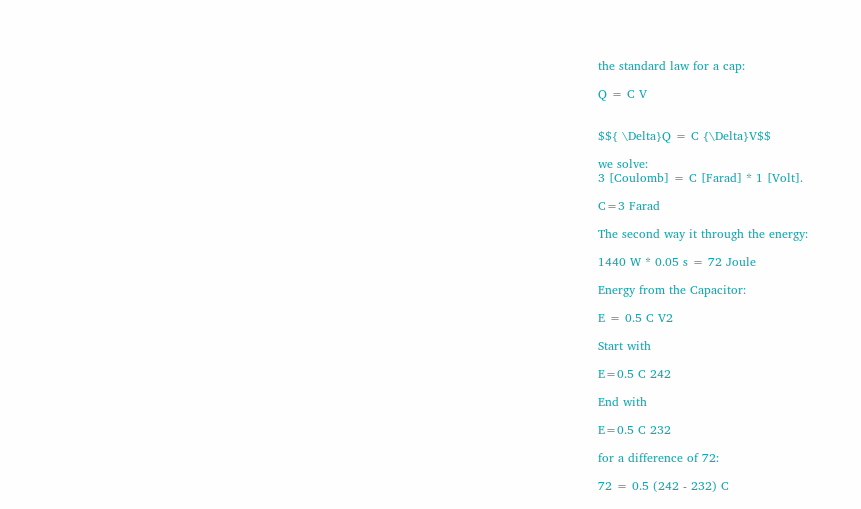the standard law for a cap:

Q = C V


$${ \Delta}Q = C {\Delta}V$$

we solve:
3 [Coulomb] = C [Farad] * 1 [Volt].

C=3 Farad

The second way it through the energy:

1440 W * 0.05 s = 72 Joule

Energy from the Capacitor:

E = 0.5 C V2

Start with

E=0.5 C 242

End with

E=0.5 C 232

for a difference of 72:

72 = 0.5 (242 - 232) C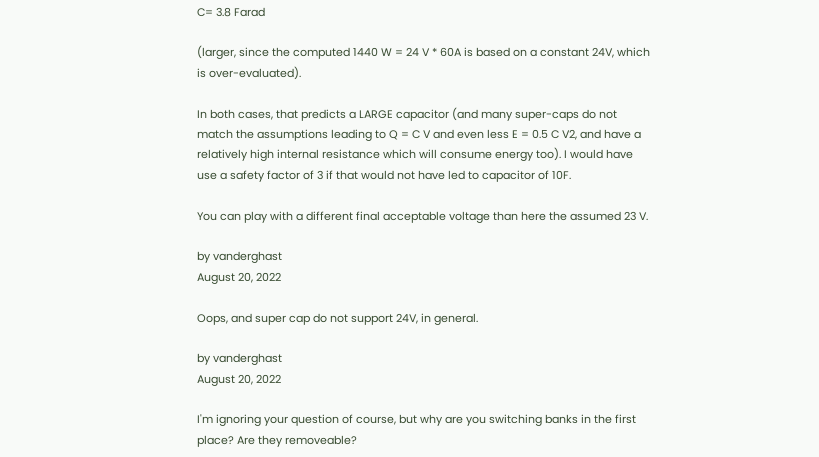C= 3.8 Farad

(larger, since the computed 1440 W = 24 V * 60A is based on a constant 24V, which is over-evaluated).

In both cases, that predicts a LARGE capacitor (and many super-caps do not match the assumptions leading to Q = C V and even less E = 0.5 C V2, and have a relatively high internal resistance which will consume energy too). I would have use a safety factor of 3 if that would not have led to capacitor of 10F.

You can play with a different final acceptable voltage than here the assumed 23 V.

by vanderghast
August 20, 2022

Oops, and super cap do not support 24V, in general.

by vanderghast
August 20, 2022

I'm ignoring your question of course, but why are you switching banks in the first place? Are they removeable?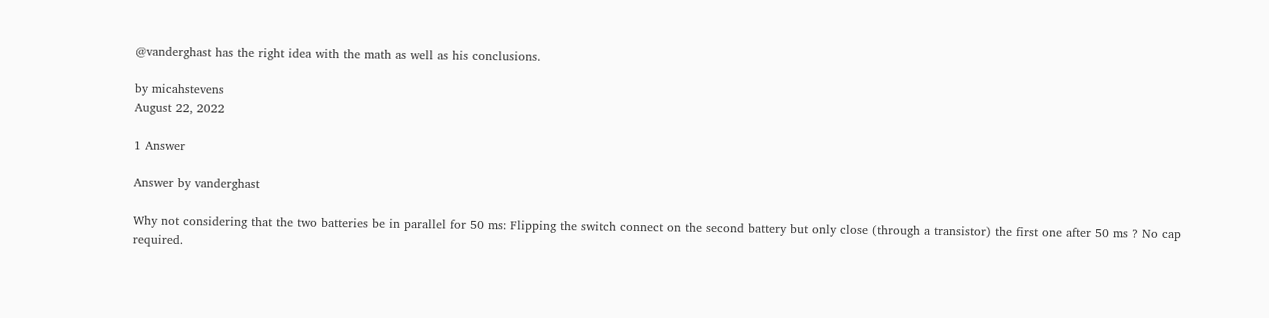@vanderghast has the right idea with the math as well as his conclusions.

by micahstevens
August 22, 2022

1 Answer

Answer by vanderghast

Why not considering that the two batteries be in parallel for 50 ms: Flipping the switch connect on the second battery but only close (through a transistor) the first one after 50 ms ? No cap required.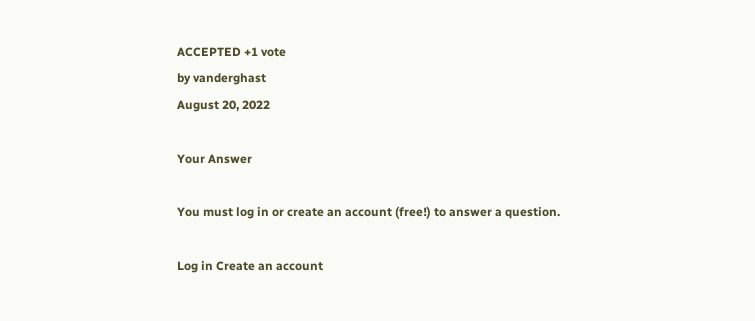ACCEPTED +1 vote
by vanderghast
August 20, 2022

Your Answer

You must log in or create an account (free!) to answer a question.

Log in Create an account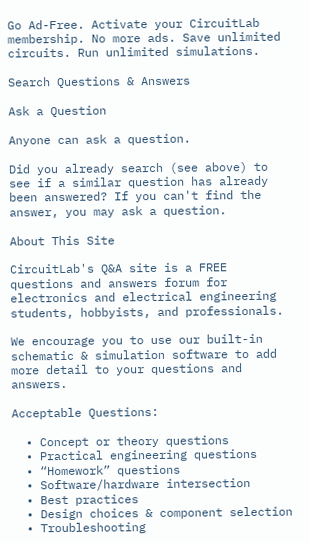Go Ad-Free. Activate your CircuitLab membership. No more ads. Save unlimited circuits. Run unlimited simulations.

Search Questions & Answers

Ask a Question

Anyone can ask a question.

Did you already search (see above) to see if a similar question has already been answered? If you can't find the answer, you may ask a question.

About This Site

CircuitLab's Q&A site is a FREE questions and answers forum for electronics and electrical engineering students, hobbyists, and professionals.

We encourage you to use our built-in schematic & simulation software to add more detail to your questions and answers.

Acceptable Questions:

  • Concept or theory questions
  • Practical engineering questions
  • “Homework” questions
  • Software/hardware intersection
  • Best practices
  • Design choices & component selection
  • Troubleshooting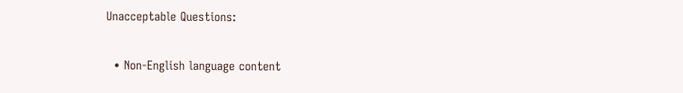Unacceptable Questions:

  • Non-English language content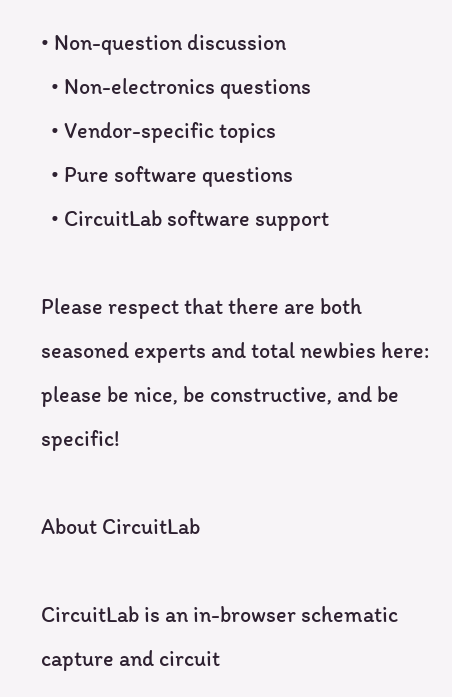• Non-question discussion
  • Non-electronics questions
  • Vendor-specific topics
  • Pure software questions
  • CircuitLab software support

Please respect that there are both seasoned experts and total newbies here: please be nice, be constructive, and be specific!

About CircuitLab

CircuitLab is an in-browser schematic capture and circuit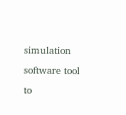simulation software tool to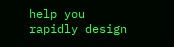help you rapidly design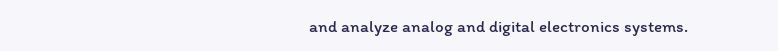and analyze analog and digital electronics systems.